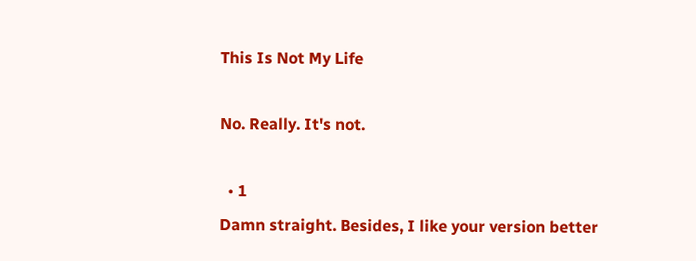This Is Not My Life

No. Really. It's not.

  • 1
Damn straight. Besides, I like your version better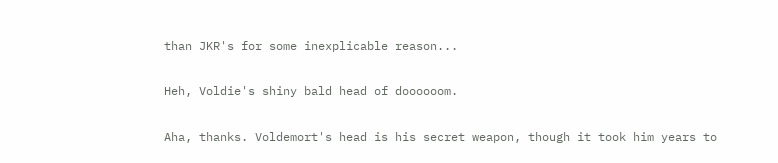than JKR's for some inexplicable reason...

Heh, Voldie's shiny bald head of doooooom.

Aha, thanks. Voldemort's head is his secret weapon, though it took him years to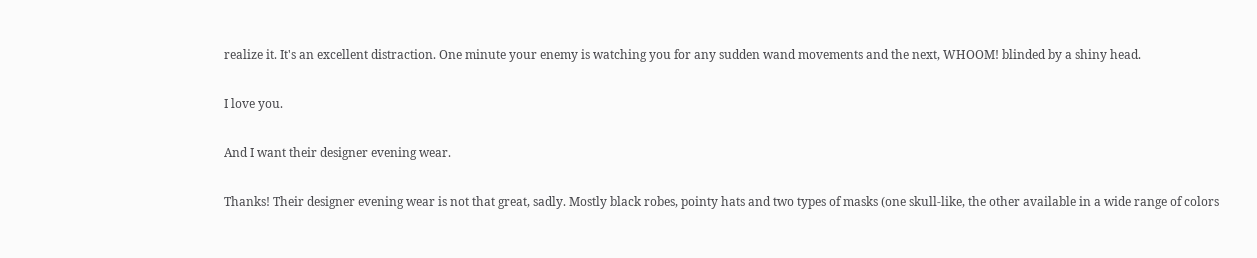realize it. It's an excellent distraction. One minute your enemy is watching you for any sudden wand movements and the next, WHOOM! blinded by a shiny head.

I love you.

And I want their designer evening wear.

Thanks! Their designer evening wear is not that great, sadly. Mostly black robes, pointy hats and two types of masks (one skull-like, the other available in a wide range of colors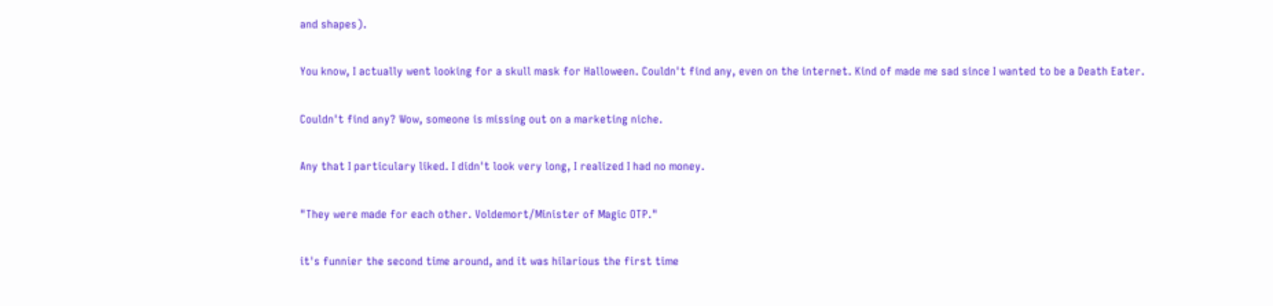and shapes).

You know, I actually went looking for a skull mask for Halloween. Couldn't find any, even on the internet. Kind of made me sad since I wanted to be a Death Eater.

Couldn't find any? Wow, someone is missing out on a marketing niche.

Any that I particulary liked. I didn't look very long, I realized I had no money.

"They were made for each other. Voldemort/Minister of Magic OTP."

it's funnier the second time around, and it was hilarious the first time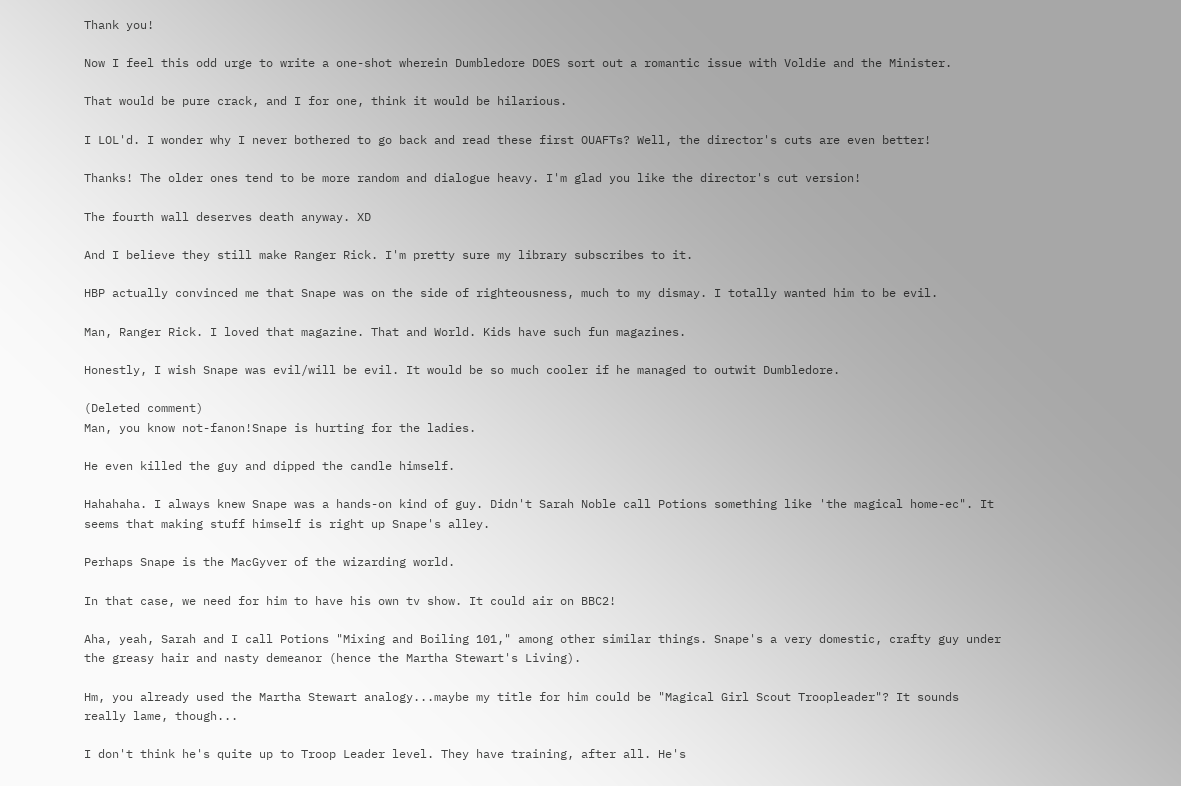Thank you!

Now I feel this odd urge to write a one-shot wherein Dumbledore DOES sort out a romantic issue with Voldie and the Minister.

That would be pure crack, and I for one, think it would be hilarious.

I LOL'd. I wonder why I never bothered to go back and read these first OUAFTs? Well, the director's cuts are even better!

Thanks! The older ones tend to be more random and dialogue heavy. I'm glad you like the director's cut version!

The fourth wall deserves death anyway. XD

And I believe they still make Ranger Rick. I'm pretty sure my library subscribes to it.

HBP actually convinced me that Snape was on the side of righteousness, much to my dismay. I totally wanted him to be evil.

Man, Ranger Rick. I loved that magazine. That and World. Kids have such fun magazines.

Honestly, I wish Snape was evil/will be evil. It would be so much cooler if he managed to outwit Dumbledore.

(Deleted comment)
Man, you know not-fanon!Snape is hurting for the ladies.

He even killed the guy and dipped the candle himself.

Hahahaha. I always knew Snape was a hands-on kind of guy. Didn't Sarah Noble call Potions something like 'the magical home-ec". It seems that making stuff himself is right up Snape's alley.

Perhaps Snape is the MacGyver of the wizarding world.

In that case, we need for him to have his own tv show. It could air on BBC2!

Aha, yeah, Sarah and I call Potions "Mixing and Boiling 101," among other similar things. Snape's a very domestic, crafty guy under the greasy hair and nasty demeanor (hence the Martha Stewart's Living).

Hm, you already used the Martha Stewart analogy...maybe my title for him could be "Magical Girl Scout Troopleader"? It sounds really lame, though...

I don't think he's quite up to Troop Leader level. They have training, after all. He's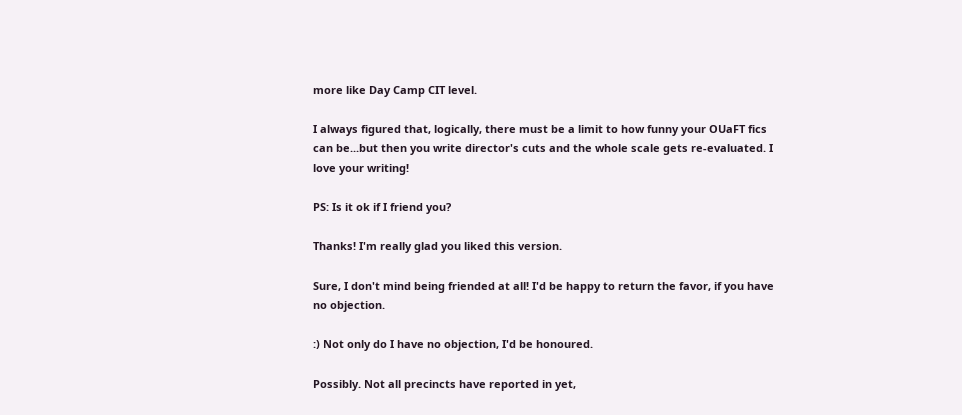more like Day Camp CIT level.

I always figured that, logically, there must be a limit to how funny your OUaFT fics can be...but then you write director's cuts and the whole scale gets re-evaluated. I love your writing!

PS: Is it ok if I friend you?

Thanks! I'm really glad you liked this version.

Sure, I don't mind being friended at all! I'd be happy to return the favor, if you have no objection.

:) Not only do I have no objection, I'd be honoured.

Possibly. Not all precincts have reported in yet,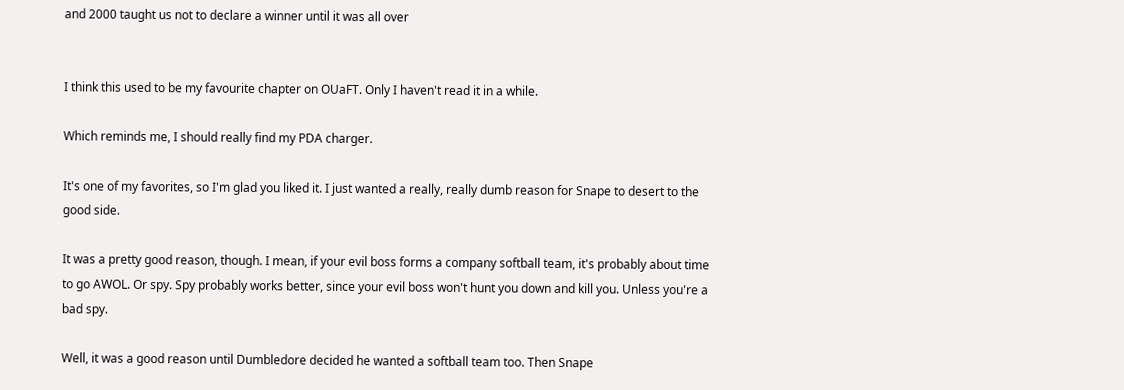and 2000 taught us not to declare a winner until it was all over


I think this used to be my favourite chapter on OUaFT. Only I haven't read it in a while.

Which reminds me, I should really find my PDA charger.

It's one of my favorites, so I'm glad you liked it. I just wanted a really, really dumb reason for Snape to desert to the good side.

It was a pretty good reason, though. I mean, if your evil boss forms a company softball team, it's probably about time to go AWOL. Or spy. Spy probably works better, since your evil boss won't hunt you down and kill you. Unless you're a bad spy.

Well, it was a good reason until Dumbledore decided he wanted a softball team too. Then Snape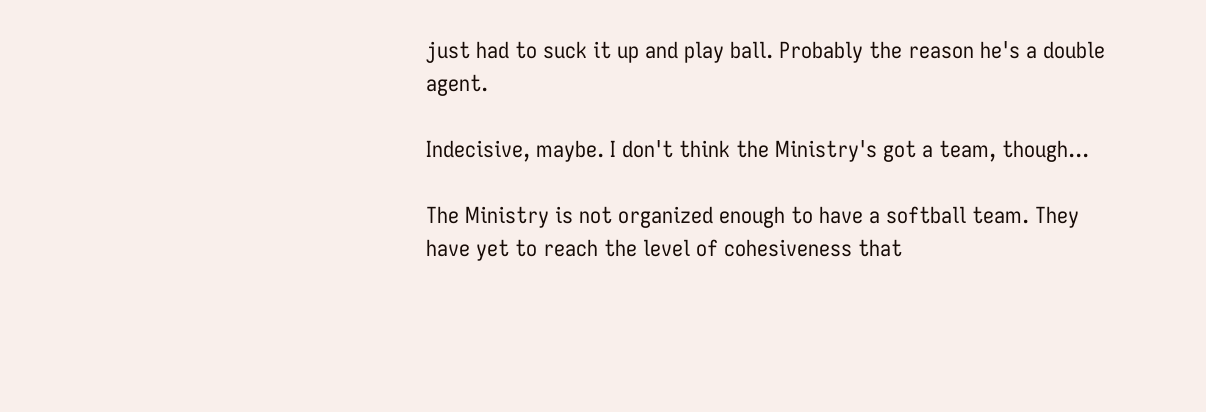just had to suck it up and play ball. Probably the reason he's a double agent.

Indecisive, maybe. I don't think the Ministry's got a team, though...

The Ministry is not organized enough to have a softball team. They have yet to reach the level of cohesiveness that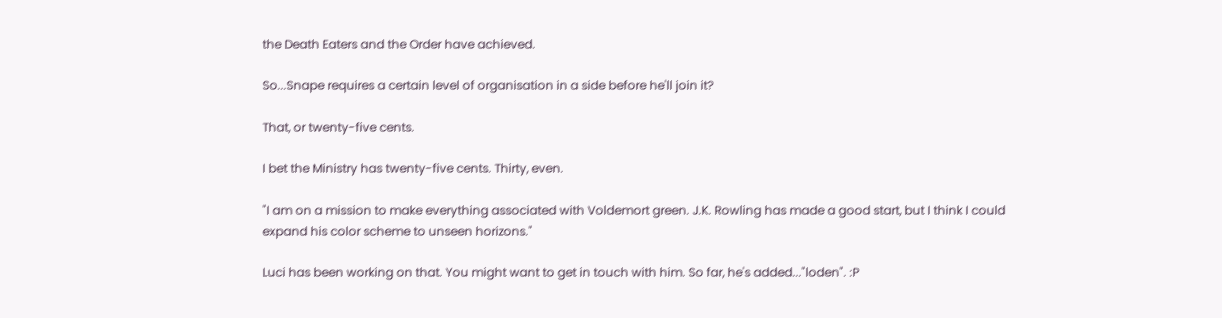the Death Eaters and the Order have achieved.

So...Snape requires a certain level of organisation in a side before he'll join it?

That, or twenty-five cents.

I bet the Ministry has twenty-five cents. Thirty, even.

"I am on a mission to make everything associated with Voldemort green. J.K. Rowling has made a good start, but I think I could expand his color scheme to unseen horizons."

Luci has been working on that. You might want to get in touch with him. So far, he's added..."loden". :P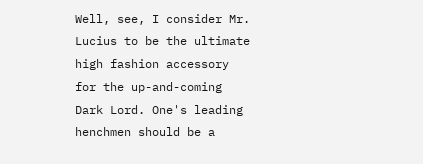Well, see, I consider Mr. Lucius to be the ultimate high fashion accessory for the up-and-coming Dark Lord. One's leading henchmen should be a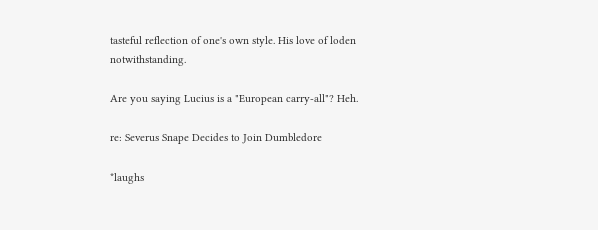tasteful reflection of one's own style. His love of loden notwithstanding.

Are you saying Lucius is a "European carry-all"? Heh.

re: Severus Snape Decides to Join Dumbledore

*laughs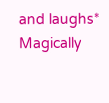and laughs* Magically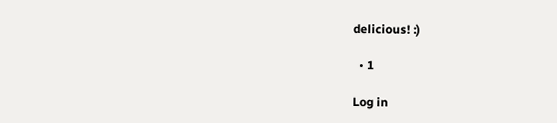delicious! :)

  • 1

Log in